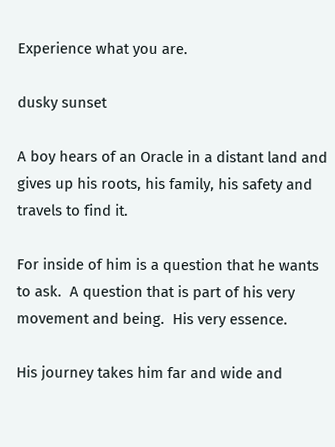Experience what you are.

dusky sunset

A boy hears of an Oracle in a distant land and gives up his roots, his family, his safety and travels to find it.

For inside of him is a question that he wants to ask.  A question that is part of his very movement and being.  His very essence.

His journey takes him far and wide and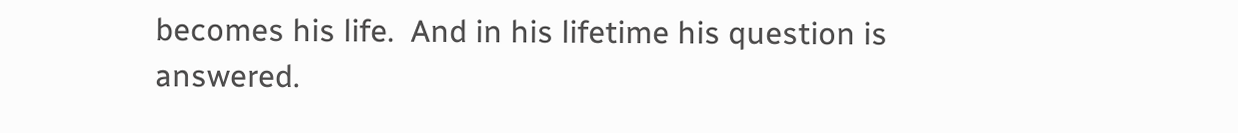becomes his life.  And in his lifetime his question is answered.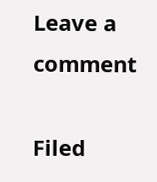Leave a comment

Filed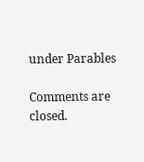under Parables

Comments are closed.